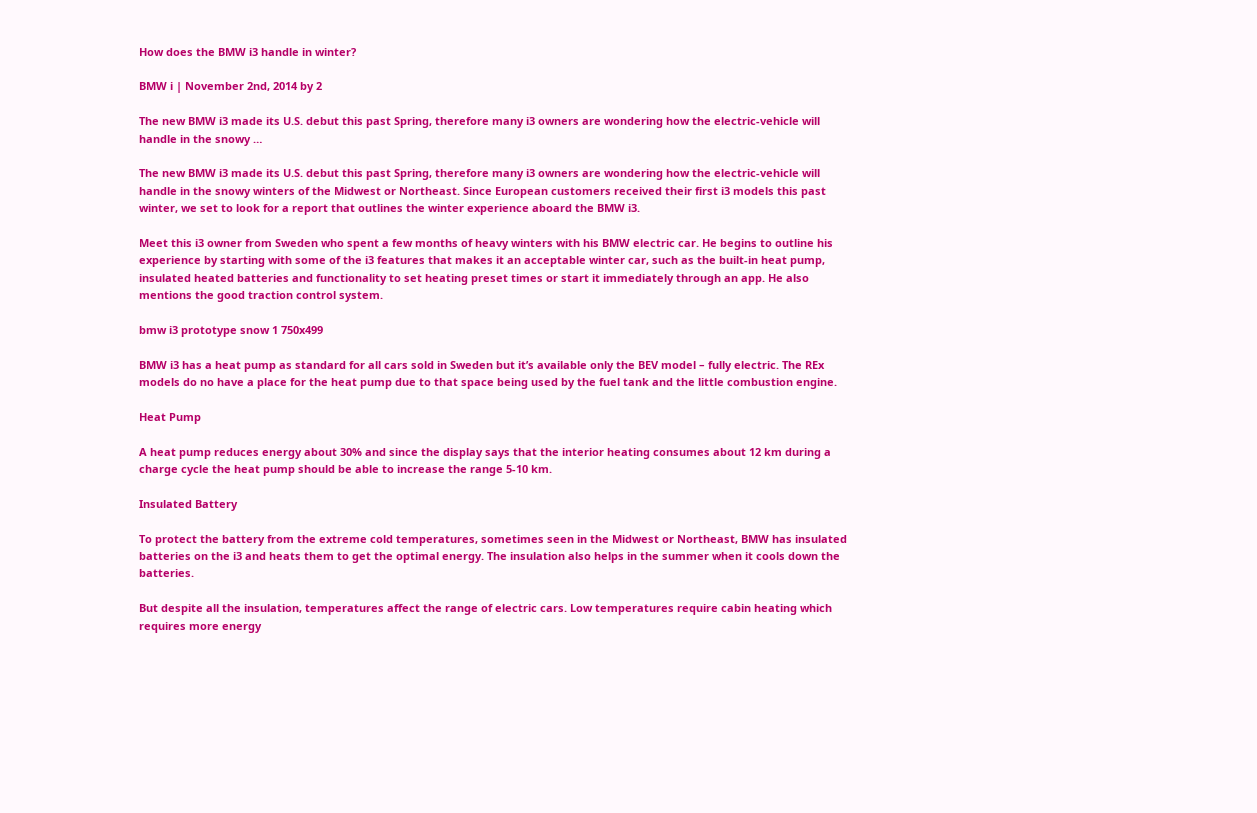How does the BMW i3 handle in winter?

BMW i | November 2nd, 2014 by 2

The new BMW i3 made its U.S. debut this past Spring, therefore many i3 owners are wondering how the electric-vehicle will handle in the snowy …

The new BMW i3 made its U.S. debut this past Spring, therefore many i3 owners are wondering how the electric-vehicle will handle in the snowy winters of the Midwest or Northeast. Since European customers received their first i3 models this past winter, we set to look for a report that outlines the winter experience aboard the BMW i3.

Meet this i3 owner from Sweden who spent a few months of heavy winters with his BMW electric car. He begins to outline his experience by starting with some of the i3 features that makes it an acceptable winter car, such as the built-in heat pump, insulated heated batteries and functionality to set heating preset times or start it immediately through an app. He also mentions the good traction control system.

bmw i3 prototype snow 1 750x499

BMW i3 has a heat pump as standard for all cars sold in Sweden but it’s available only the BEV model – fully electric. The REx models do no have a place for the heat pump due to that space being used by the fuel tank and the little combustion engine.

Heat Pump

A heat pump reduces energy about 30% and since the display says that the interior heating consumes about 12 km during a charge cycle the heat pump should be able to increase the range 5-10 km.

Insulated Battery

To protect the battery from the extreme cold temperatures, sometimes seen in the Midwest or Northeast, BMW has insulated batteries on the i3 and heats them to get the optimal energy. The insulation also helps in the summer when it cools down the batteries.

But despite all the insulation, temperatures affect the range of electric cars. Low temperatures require cabin heating which requires more energy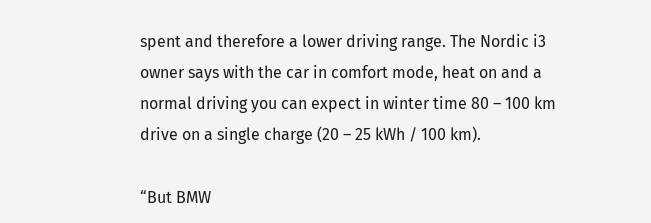spent and therefore a lower driving range. The Nordic i3 owner says with the car in comfort mode, heat on and a normal driving you can expect in winter time 80 – 100 km drive on a single charge (20 – 25 kWh / 100 km).

“But BMW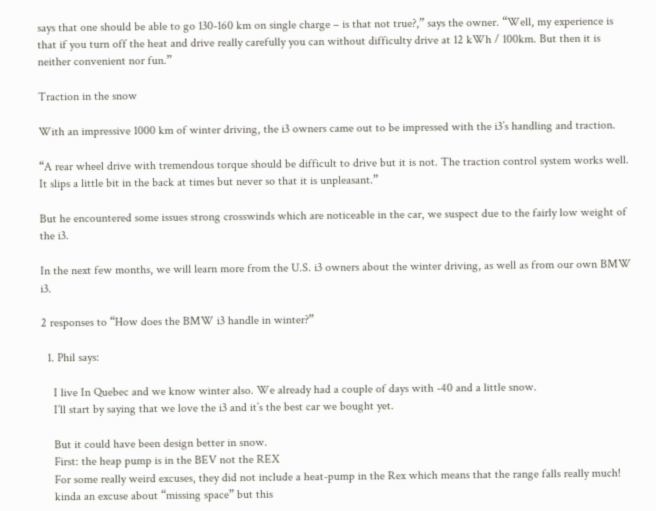says that one should be able to go 130-160 km on single charge – is that not true?,” says the owner. “Well, my experience is that if you turn off the heat and drive really carefully you can without difficulty drive at 12 kWh / 100km. But then it is neither convenient nor fun.”

Traction in the snow

With an impressive 1000 km of winter driving, the i3 owners came out to be impressed with the i3’s handling and traction.

“A rear wheel drive with tremendous torque should be difficult to drive but it is not. The traction control system works well. It slips a little bit in the back at times but never so that it is unpleasant.”

But he encountered some issues strong crosswinds which are noticeable in the car, we suspect due to the fairly low weight of the i3.

In the next few months, we will learn more from the U.S. i3 owners about the winter driving, as well as from our own BMW i3.

2 responses to “How does the BMW i3 handle in winter?”

  1. Phil says:

    I live In Quebec and we know winter also. We already had a couple of days with -40 and a little snow.
    I’ll start by saying that we love the i3 and it’s the best car we bought yet.

    But it could have been design better in snow.
    First: the heap pump is in the BEV not the REX
    For some really weird excuses, they did not include a heat-pump in the Rex which means that the range falls really much!
    kinda an excuse about “missing space” but this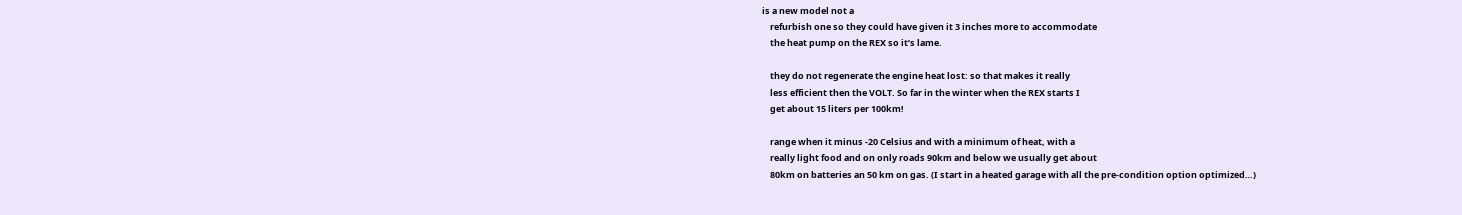is a new model not a
    refurbish one so they could have given it 3 inches more to accommodate
    the heat pump on the REX so it’s lame.

    they do not regenerate the engine heat lost: so that makes it really
    less efficient then the VOLT. So far in the winter when the REX starts I
    get about 15 liters per 100km!

    range when it minus -20 Celsius and with a minimum of heat, with a
    really light food and on only roads 90km and below we usually get about
    80km on batteries an 50 km on gas. (I start in a heated garage with all the pre-condition option optimized…)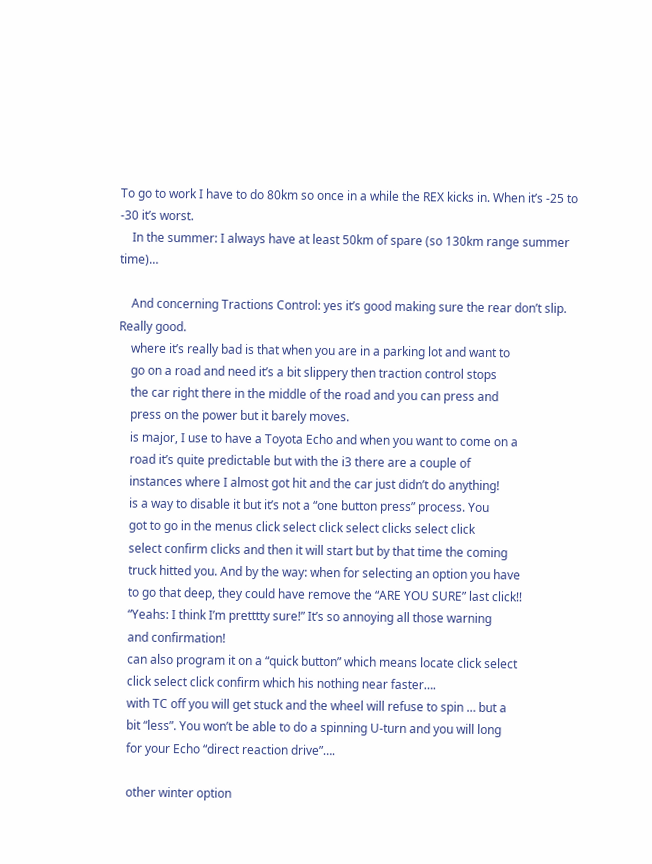To go to work I have to do 80km so once in a while the REX kicks in. When it’s -25 to -30 it’s worst.
    In the summer: I always have at least 50km of spare (so 130km range summer time)…

    And concerning Tractions Control: yes it’s good making sure the rear don’t slip. Really good.
    where it’s really bad is that when you are in a parking lot and want to
    go on a road and need it’s a bit slippery then traction control stops
    the car right there in the middle of the road and you can press and
    press on the power but it barely moves.
    is major, I use to have a Toyota Echo and when you want to come on a
    road it’s quite predictable but with the i3 there are a couple of
    instances where I almost got hit and the car just didn’t do anything!
    is a way to disable it but it’s not a “one button press” process. You
    got to go in the menus click select click select clicks select click
    select confirm clicks and then it will start but by that time the coming
    truck hitted you. And by the way: when for selecting an option you have
    to go that deep, they could have remove the “ARE YOU SURE” last click!!
    “Yeahs: I think I’m pretttty sure!” It’s so annoying all those warning
    and confirmation!
    can also program it on a “quick button” which means locate click select
    click select click confirm which his nothing near faster….
    with TC off you will get stuck and the wheel will refuse to spin … but a
    bit “less”. You won’t be able to do a spinning U-turn and you will long
    for your Echo “direct reaction drive”….

    other winter option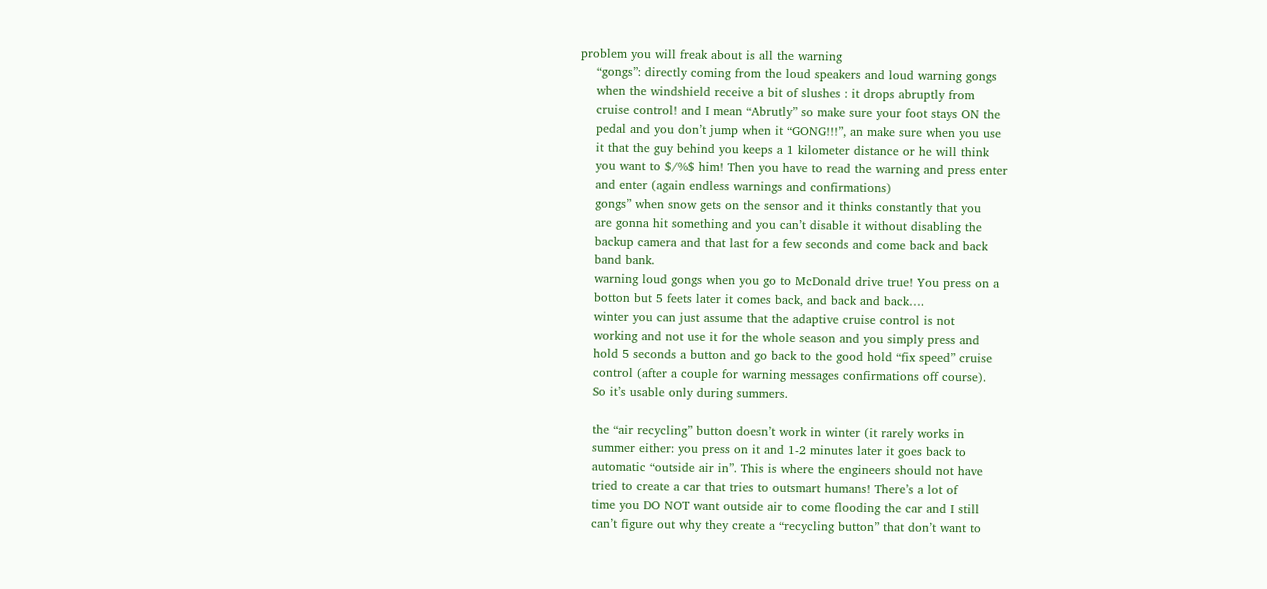problem you will freak about is all the warning
    “gongs”: directly coming from the loud speakers and loud warning gongs
    when the windshield receive a bit of slushes : it drops abruptly from
    cruise control! and I mean “Abrutly” so make sure your foot stays ON the
    pedal and you don’t jump when it “GONG!!!”, an make sure when you use
    it that the guy behind you keeps a 1 kilometer distance or he will think
    you want to $/%$ him! Then you have to read the warning and press enter
    and enter (again endless warnings and confirmations)
    gongs” when snow gets on the sensor and it thinks constantly that you
    are gonna hit something and you can’t disable it without disabling the
    backup camera and that last for a few seconds and come back and back
    band bank.
    warning loud gongs when you go to McDonald drive true! You press on a
    botton but 5 feets later it comes back, and back and back….
    winter you can just assume that the adaptive cruise control is not
    working and not use it for the whole season and you simply press and
    hold 5 seconds a button and go back to the good hold “fix speed” cruise
    control (after a couple for warning messages confirmations off course).
    So it’s usable only during summers.

    the “air recycling” button doesn’t work in winter (it rarely works in
    summer either: you press on it and 1-2 minutes later it goes back to
    automatic “outside air in”. This is where the engineers should not have
    tried to create a car that tries to outsmart humans! There’s a lot of
    time you DO NOT want outside air to come flooding the car and I still
    can’t figure out why they create a “recycling button” that don’t want to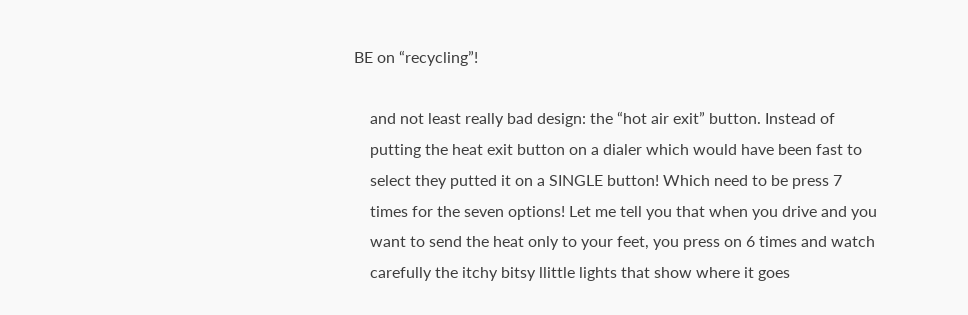BE on “recycling”!

    and not least really bad design: the “hot air exit” button. Instead of
    putting the heat exit button on a dialer which would have been fast to
    select they putted it on a SINGLE button! Which need to be press 7
    times for the seven options! Let me tell you that when you drive and you
    want to send the heat only to your feet, you press on 6 times and watch
    carefully the itchy bitsy llittle lights that show where it goes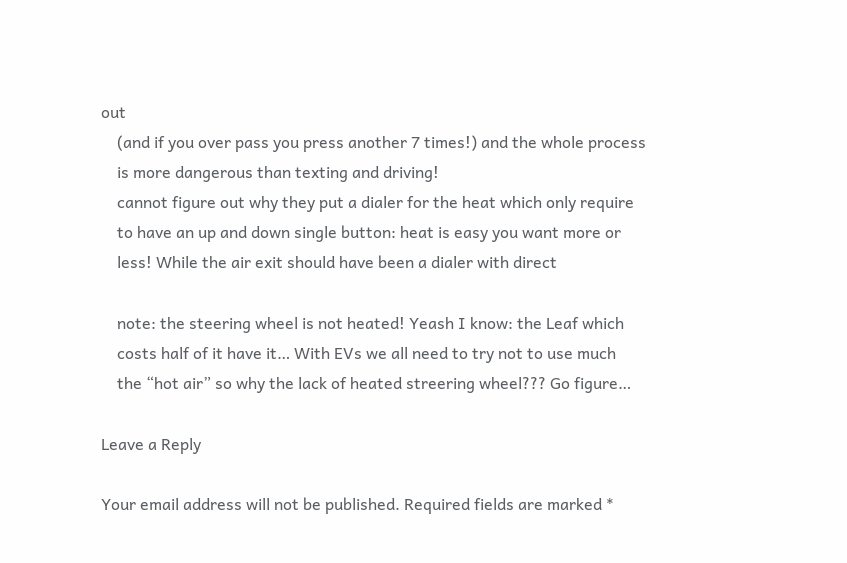out
    (and if you over pass you press another 7 times!) and the whole process
    is more dangerous than texting and driving!
    cannot figure out why they put a dialer for the heat which only require
    to have an up and down single button: heat is easy you want more or
    less! While the air exit should have been a dialer with direct

    note: the steering wheel is not heated! Yeash I know: the Leaf which
    costs half of it have it… With EVs we all need to try not to use much
    the “hot air” so why the lack of heated streering wheel??? Go figure…

Leave a Reply

Your email address will not be published. Required fields are marked *